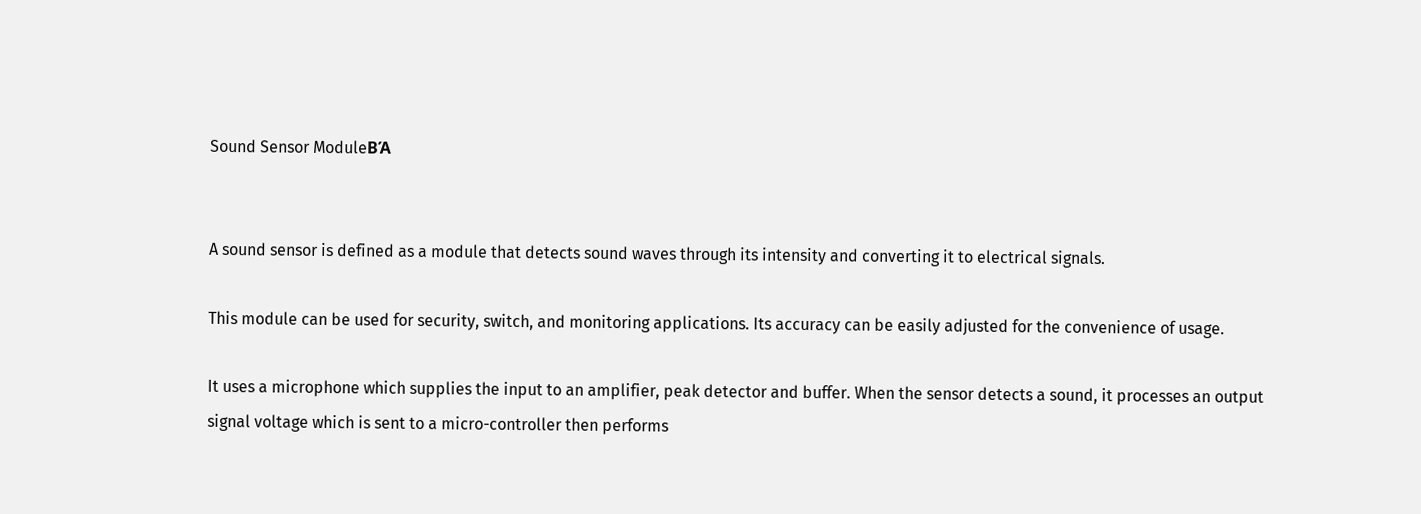Sound Sensor ModuleΒΆ


A sound sensor is defined as a module that detects sound waves through its intensity and converting it to electrical signals.

This module can be used for security, switch, and monitoring applications. Its accuracy can be easily adjusted for the convenience of usage.

It uses a microphone which supplies the input to an amplifier, peak detector and buffer. When the sensor detects a sound, it processes an output signal voltage which is sent to a micro-controller then performs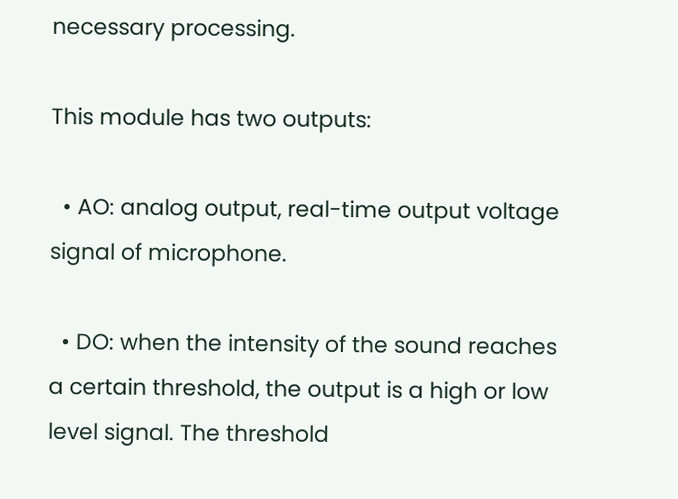necessary processing.

This module has two outputs:

  • AO: analog output, real-time output voltage signal of microphone.

  • DO: when the intensity of the sound reaches a certain threshold, the output is a high or low level signal. The threshold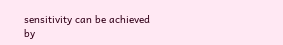sensitivity can be achieved by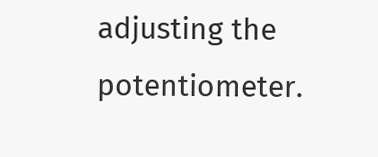adjusting the potentiometer.